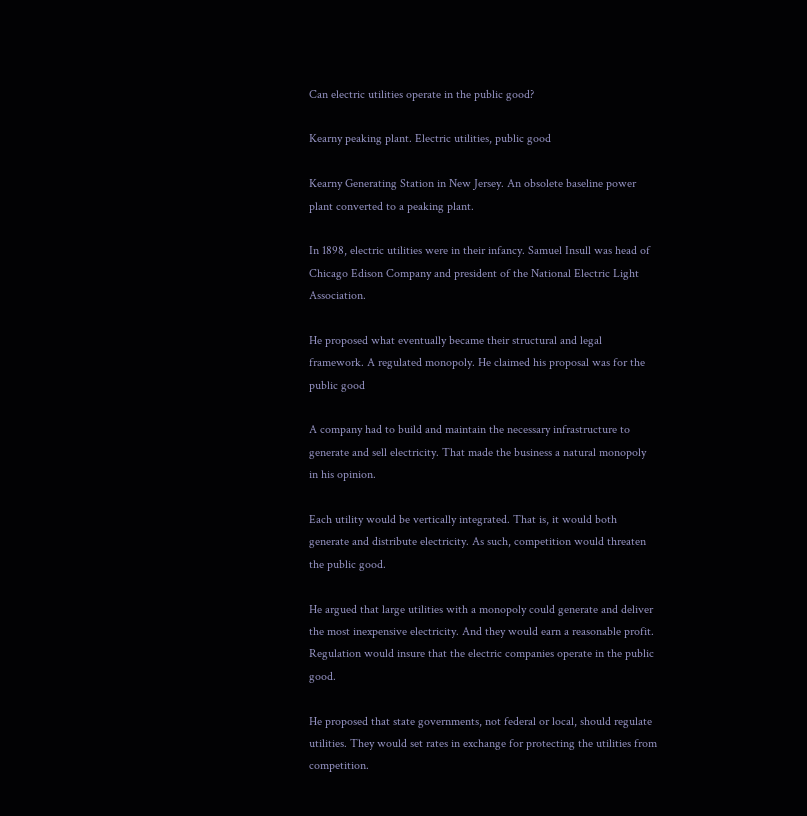Can electric utilities operate in the public good?

Kearny peaking plant. Electric utilities, public good

Kearny Generating Station in New Jersey. An obsolete baseline power plant converted to a peaking plant.

In 1898, electric utilities were in their infancy. Samuel Insull was head of Chicago Edison Company and president of the National Electric Light Association.

He proposed what eventually became their structural and legal framework. A regulated monopoly. He claimed his proposal was for the public good

A company had to build and maintain the necessary infrastructure to generate and sell electricity. That made the business a natural monopoly in his opinion.

Each utility would be vertically integrated. That is, it would both generate and distribute electricity. As such, competition would threaten the public good.

He argued that large utilities with a monopoly could generate and deliver the most inexpensive electricity. And they would earn a reasonable profit. Regulation would insure that the electric companies operate in the public good.

He proposed that state governments, not federal or local, should regulate utilities. They would set rates in exchange for protecting the utilities from competition.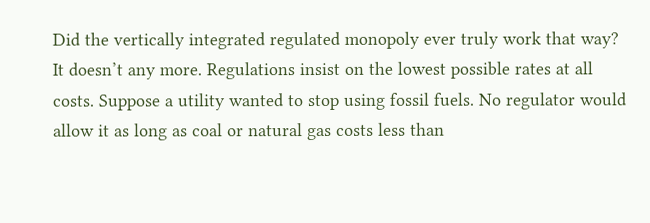Did the vertically integrated regulated monopoly ever truly work that way? It doesn’t any more. Regulations insist on the lowest possible rates at all costs. Suppose a utility wanted to stop using fossil fuels. No regulator would allow it as long as coal or natural gas costs less than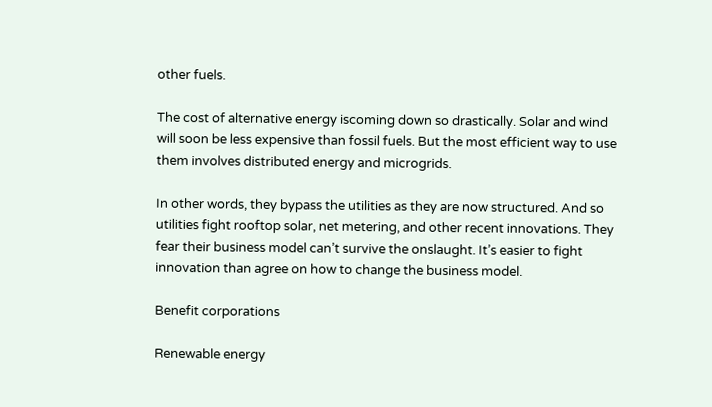other fuels.

The cost of alternative energy iscoming down so drastically. Solar and wind will soon be less expensive than fossil fuels. But the most efficient way to use them involves distributed energy and microgrids.

In other words, they bypass the utilities as they are now structured. And so utilities fight rooftop solar, net metering, and other recent innovations. They fear their business model can’t survive the onslaught. It’s easier to fight innovation than agree on how to change the business model.

Benefit corporations

Renewable energy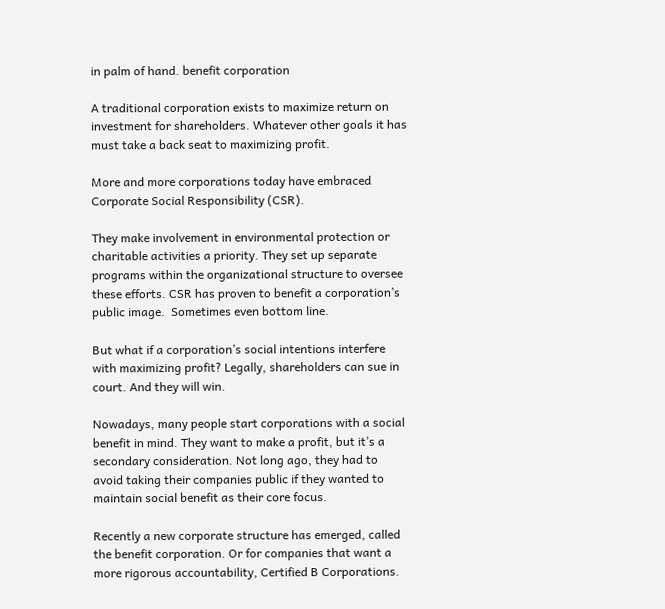in palm of hand. benefit corporation

A traditional corporation exists to maximize return on investment for shareholders. Whatever other goals it has must take a back seat to maximizing profit.

More and more corporations today have embraced Corporate Social Responsibility (CSR).

They make involvement in environmental protection or charitable activities a priority. They set up separate programs within the organizational structure to oversee these efforts. CSR has proven to benefit a corporation’s public image.  Sometimes even bottom line.

But what if a corporation’s social intentions interfere with maximizing profit? Legally, shareholders can sue in court. And they will win.

Nowadays, many people start corporations with a social benefit in mind. They want to make a profit, but it’s a secondary consideration. Not long ago, they had to avoid taking their companies public if they wanted to maintain social benefit as their core focus.

Recently a new corporate structure has emerged, called the benefit corporation. Or for companies that want a more rigorous accountability, Certified B Corporations.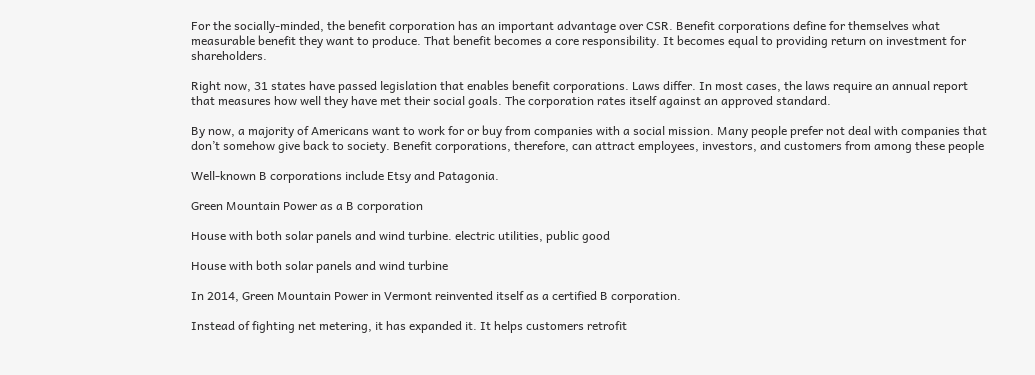For the socially-minded, the benefit corporation has an important advantage over CSR. Benefit corporations define for themselves what measurable benefit they want to produce. That benefit becomes a core responsibility. It becomes equal to providing return on investment for shareholders.

Right now, 31 states have passed legislation that enables benefit corporations. Laws differ. In most cases, the laws require an annual report that measures how well they have met their social goals. The corporation rates itself against an approved standard.

By now, a majority of Americans want to work for or buy from companies with a social mission. Many people prefer not deal with companies that don’t somehow give back to society. Benefit corporations, therefore, can attract employees, investors, and customers from among these people

Well-known B corporations include Etsy and Patagonia.

Green Mountain Power as a B corporation

House with both solar panels and wind turbine. electric utilities, public good

House with both solar panels and wind turbine

In 2014, Green Mountain Power in Vermont reinvented itself as a certified B corporation.

Instead of fighting net metering, it has expanded it. It helps customers retrofit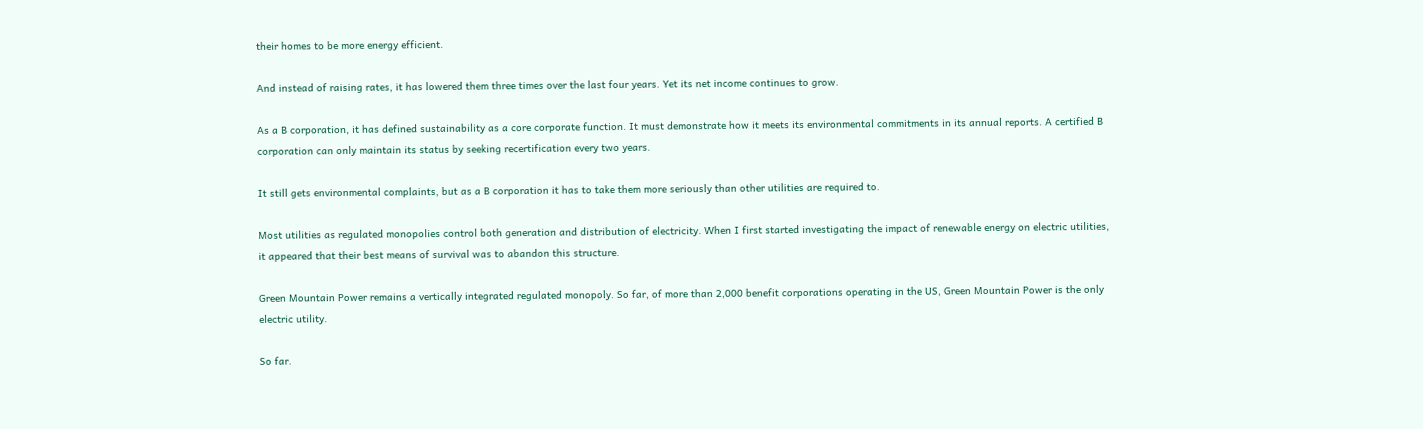their homes to be more energy efficient.

And instead of raising rates, it has lowered them three times over the last four years. Yet its net income continues to grow.

As a B corporation, it has defined sustainability as a core corporate function. It must demonstrate how it meets its environmental commitments in its annual reports. A certified B corporation can only maintain its status by seeking recertification every two years.

It still gets environmental complaints, but as a B corporation it has to take them more seriously than other utilities are required to.

Most utilities as regulated monopolies control both generation and distribution of electricity. When I first started investigating the impact of renewable energy on electric utilities, it appeared that their best means of survival was to abandon this structure.

Green Mountain Power remains a vertically integrated regulated monopoly. So far, of more than 2,000 benefit corporations operating in the US, Green Mountain Power is the only electric utility.

So far.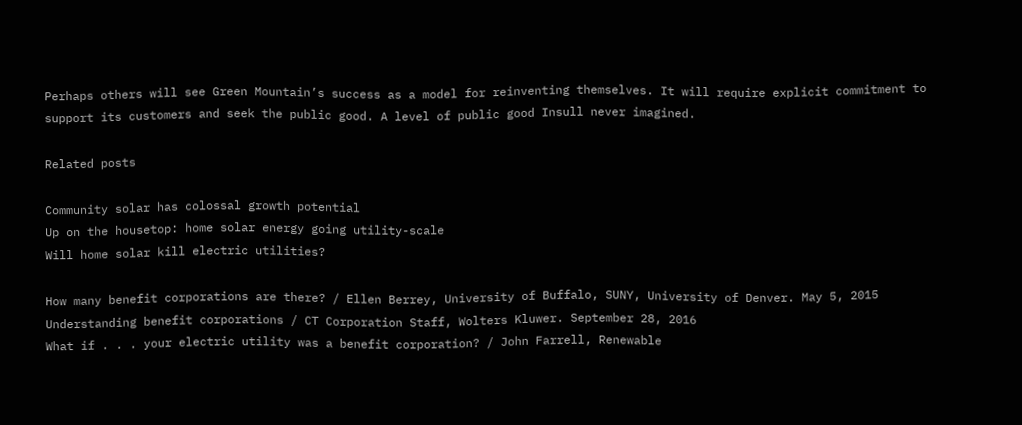Perhaps others will see Green Mountain’s success as a model for reinventing themselves. It will require explicit commitment to support its customers and seek the public good. A level of public good Insull never imagined.

Related posts

Community solar has colossal growth potential
Up on the housetop: home solar energy going utility-scale
Will home solar kill electric utilities?

How many benefit corporations are there? / Ellen Berrey, University of Buffalo, SUNY, University of Denver. May 5, 2015
Understanding benefit corporations / CT Corporation Staff, Wolters Kluwer. September 28, 2016
What if . . . your electric utility was a benefit corporation? / John Farrell, Renewable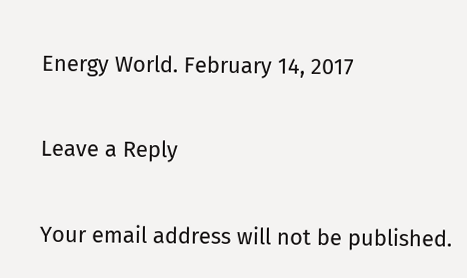Energy World. February 14, 2017

Leave a Reply

Your email address will not be published.